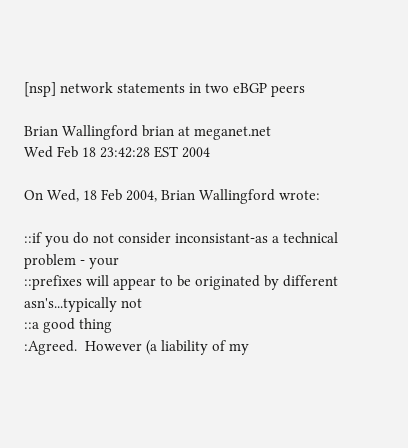[nsp] network statements in two eBGP peers

Brian Wallingford brian at meganet.net
Wed Feb 18 23:42:28 EST 2004

On Wed, 18 Feb 2004, Brian Wallingford wrote:

::if you do not consider inconsistant-as a technical problem - your
::prefixes will appear to be originated by different asn's...typically not
::a good thing
:Agreed.  However (a liability of my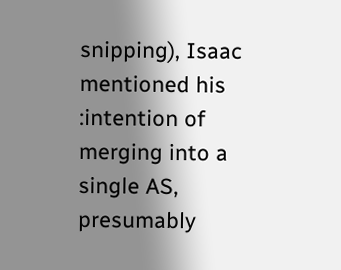snipping), Isaac mentioned his
:intention of merging into a single AS, presumably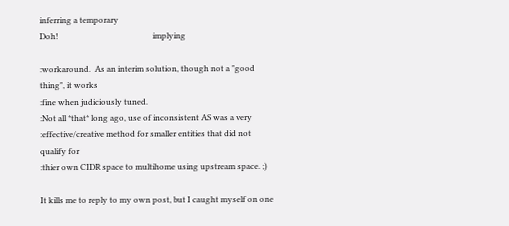inferring a temporary
Doh!                                               implying

:workaround.  As an interim solution, though not a "good thing", it works
:fine when judiciously tuned.
:Not all *that* long ago, use of inconsistent AS was a very
:effective/creative method for smaller entities that did not qualify for
:thier own CIDR space to multihome using upstream space. ;)

It kills me to reply to my own post, but I caught myself on one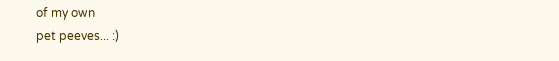of my own
pet peeves... :)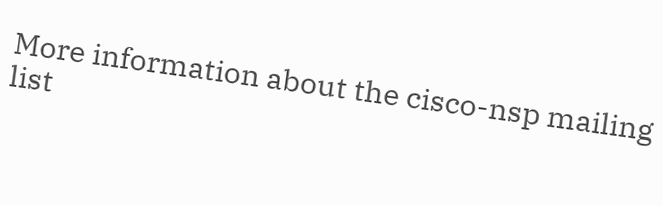More information about the cisco-nsp mailing list